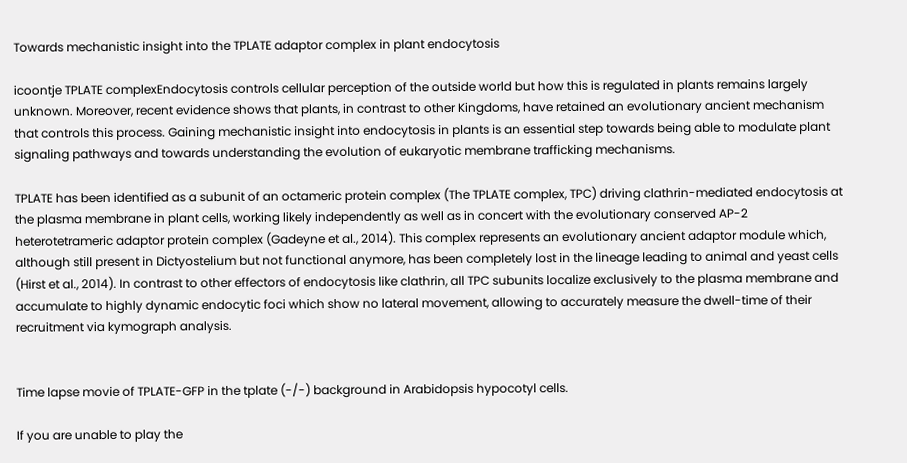Towards mechanistic insight into the TPLATE adaptor complex in plant endocytosis

icoontje TPLATE complexEndocytosis controls cellular perception of the outside world but how this is regulated in plants remains largely unknown. Moreover, recent evidence shows that plants, in contrast to other Kingdoms, have retained an evolutionary ancient mechanism that controls this process. Gaining mechanistic insight into endocytosis in plants is an essential step towards being able to modulate plant signaling pathways and towards understanding the evolution of eukaryotic membrane trafficking mechanisms.

TPLATE has been identified as a subunit of an octameric protein complex (The TPLATE complex, TPC) driving clathrin-mediated endocytosis at the plasma membrane in plant cells, working likely independently as well as in concert with the evolutionary conserved AP-2 heterotetrameric adaptor protein complex (Gadeyne et al., 2014). This complex represents an evolutionary ancient adaptor module which, although still present in Dictyostelium but not functional anymore, has been completely lost in the lineage leading to animal and yeast cells (Hirst et al., 2014). In contrast to other effectors of endocytosis like clathrin, all TPC subunits localize exclusively to the plasma membrane and accumulate to highly dynamic endocytic foci which show no lateral movement, allowing to accurately measure the dwell-time of their recruitment via kymograph analysis.


Time lapse movie of TPLATE-GFP in the tplate (-/-) background in Arabidopsis hypocotyl cells.

If you are unable to play the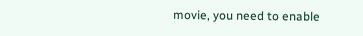movie, you need to enable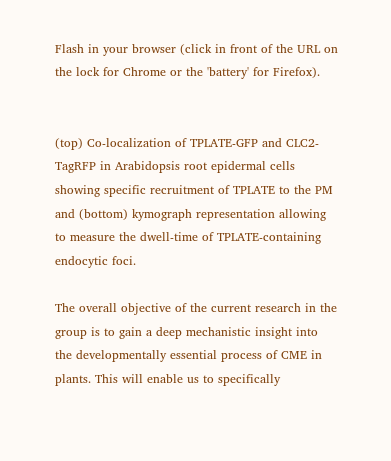Flash in your browser (click in front of the URL on the lock for Chrome or the 'battery' for Firefox).


(top) Co-localization of TPLATE-GFP and CLC2-TagRFP in Arabidopsis root epidermal cells showing specific recruitment of TPLATE to the PM and (bottom) kymograph representation allowing to measure the dwell-time of TPLATE-containing endocytic foci.

The overall objective of the current research in the group is to gain a deep mechanistic insight into the developmentally essential process of CME in plants. This will enable us to specifically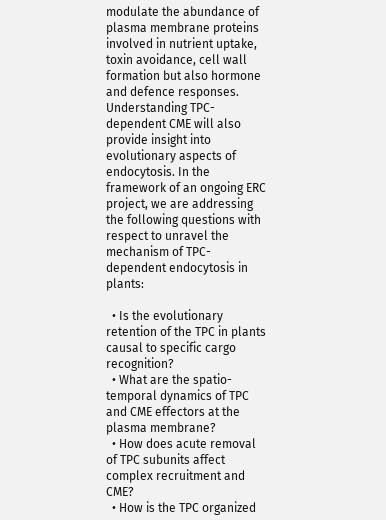modulate the abundance of plasma membrane proteins involved in nutrient uptake, toxin avoidance, cell wall formation but also hormone and defence responses. Understanding TPC-dependent CME will also provide insight into evolutionary aspects of endocytosis. In the framework of an ongoing ERC project, we are addressing the following questions with respect to unravel the mechanism of TPC-dependent endocytosis in plants:

  • Is the evolutionary retention of the TPC in plants causal to specific cargo recognition?
  • What are the spatio-temporal dynamics of TPC and CME effectors at the plasma membrane?
  • How does acute removal of TPC subunits affect complex recruitment and CME?
  • How is the TPC organized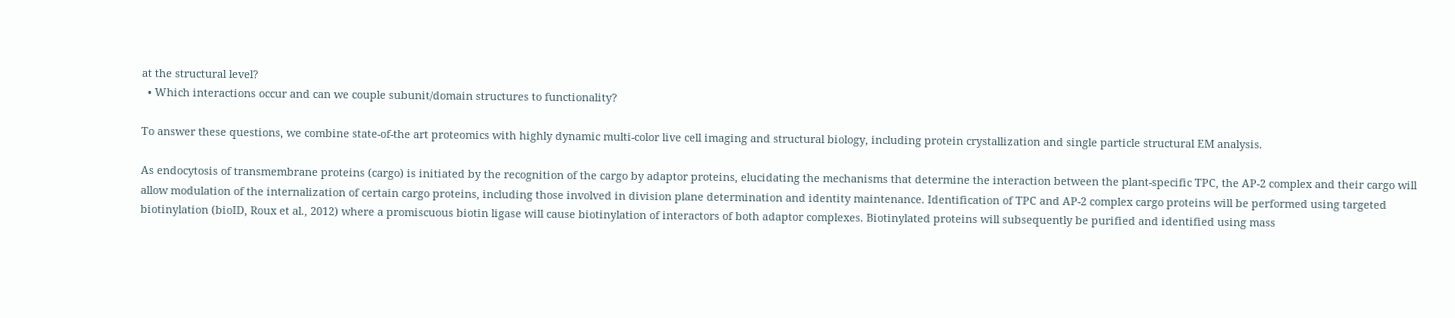at the structural level?
  • Which interactions occur and can we couple subunit/domain structures to functionality?

To answer these questions, we combine state-of-the art proteomics with highly dynamic multi-color live cell imaging and structural biology, including protein crystallization and single particle structural EM analysis.

As endocytosis of transmembrane proteins (cargo) is initiated by the recognition of the cargo by adaptor proteins, elucidating the mechanisms that determine the interaction between the plant-specific TPC, the AP-2 complex and their cargo will allow modulation of the internalization of certain cargo proteins, including those involved in division plane determination and identity maintenance. Identification of TPC and AP-2 complex cargo proteins will be performed using targeted biotinylation (bioID, Roux et al., 2012) where a promiscuous biotin ligase will cause biotinylation of interactors of both adaptor complexes. Biotinylated proteins will subsequently be purified and identified using mass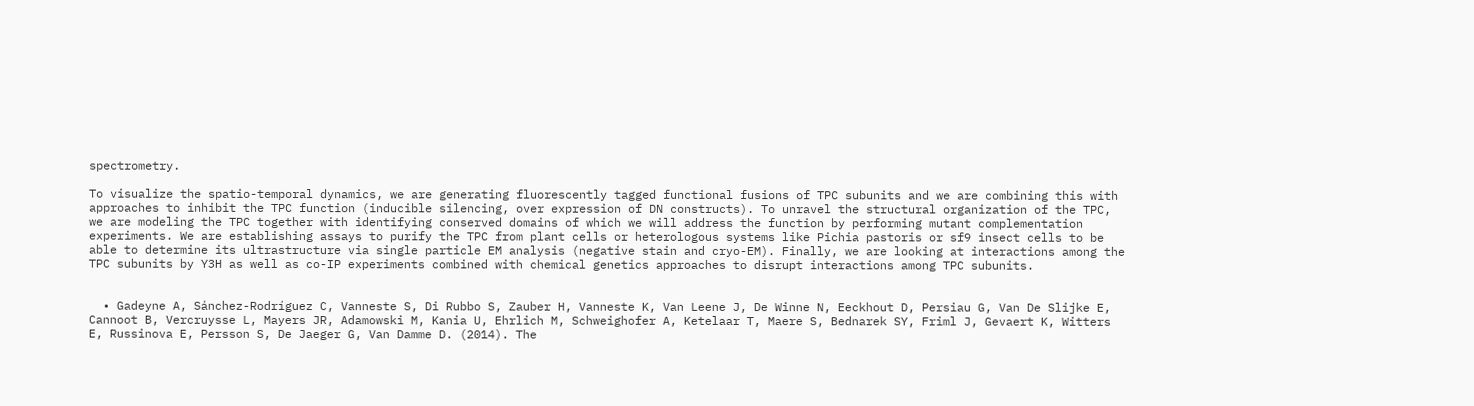spectrometry.

To visualize the spatio-temporal dynamics, we are generating fluorescently tagged functional fusions of TPC subunits and we are combining this with approaches to inhibit the TPC function (inducible silencing, over expression of DN constructs). To unravel the structural organization of the TPC, we are modeling the TPC together with identifying conserved domains of which we will address the function by performing mutant complementation experiments. We are establishing assays to purify the TPC from plant cells or heterologous systems like Pichia pastoris or sf9 insect cells to be able to determine its ultrastructure via single particle EM analysis (negative stain and cryo-EM). Finally, we are looking at interactions among the TPC subunits by Y3H as well as co-IP experiments combined with chemical genetics approaches to disrupt interactions among TPC subunits.


  • Gadeyne A, Sánchez-Rodríguez C, Vanneste S, Di Rubbo S, Zauber H, Vanneste K, Van Leene J, De Winne N, Eeckhout D, Persiau G, Van De Slijke E, Cannoot B, Vercruysse L, Mayers JR, Adamowski M, Kania U, Ehrlich M, Schweighofer A, Ketelaar T, Maere S, Bednarek SY, Friml J, Gevaert K, Witters E, Russinova E, Persson S, De Jaeger G, Van Damme D. (2014). The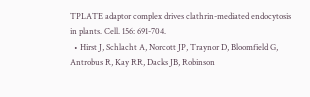TPLATE adaptor complex drives clathrin-mediated endocytosis in plants. Cell. 156: 691-704.
  • Hirst J, Schlacht A, Norcott JP, Traynor D, Bloomfield G, Antrobus R, Kay RR, Dacks JB, Robinson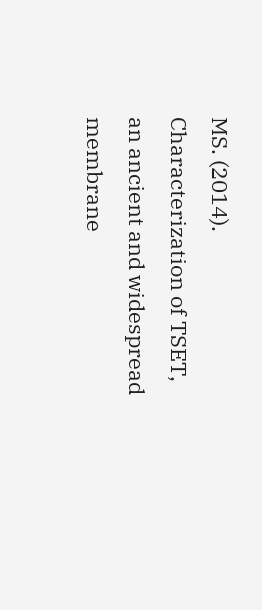MS. (2014). Characterization of TSET, an ancient and widespread membrane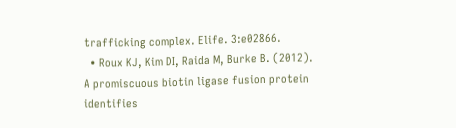trafficking complex. Elife. 3:e02866.
  • Roux KJ, Kim DI, Raida M, Burke B. (2012). A promiscuous biotin ligase fusion protein identifies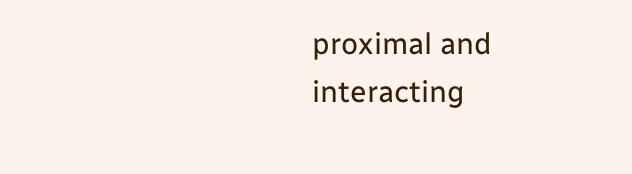proximal and interacting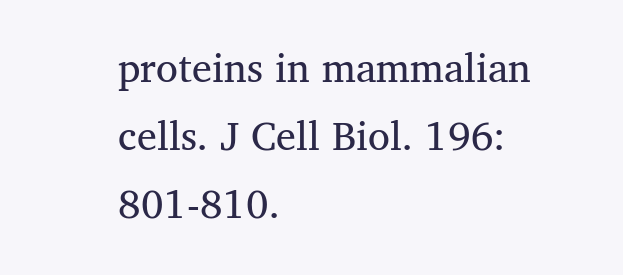proteins in mammalian cells. J Cell Biol. 196: 801-810.